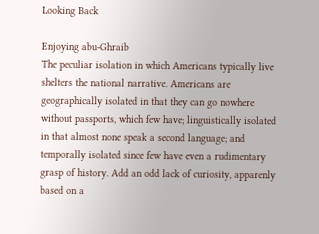Looking Back

Enjoying abu-Ghraib
The peculiar isolation in which Americans typically live shelters the national narrative. Americans are geographically isolated in that they can go nowhere without passports, which few have; linguistically isolated in that almost none speak a second language; and temporally isolated since few have even a rudimentary grasp of history. Add an odd lack of curiosity, apparenly based on a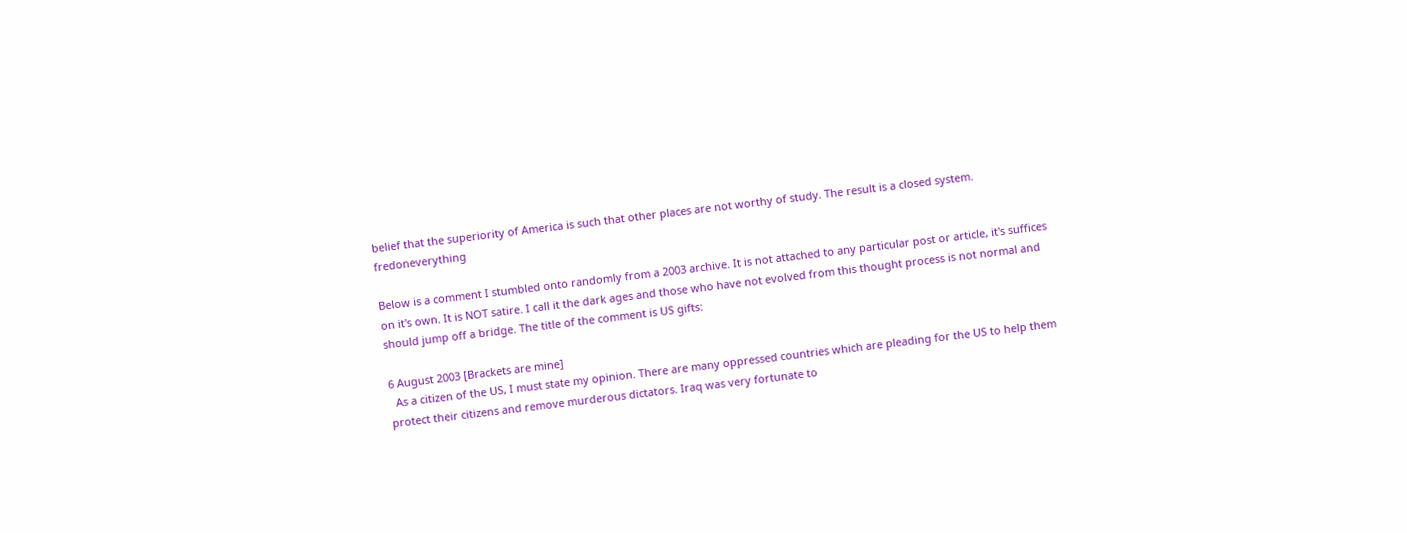belief that the superiority of America is such that other places are not worthy of study. The result is a closed system. fredoneverything

Below is a comment I stumbled onto randomly from a 2003 archive. It is not attached to any particular post or article, it's suffices on it's own. It is NOT satire. I call it the dark ages and those who have not evolved from this thought process is not normal and should jump off a bridge. The title of the comment is US gifts:

6 August 2003 [Brackets are mine]
  As a citizen of the US, I must state my opinion. There are many oppressed countries which are pleading for the US to help them protect their citizens and remove murderous dictators. Iraq was very fortunate to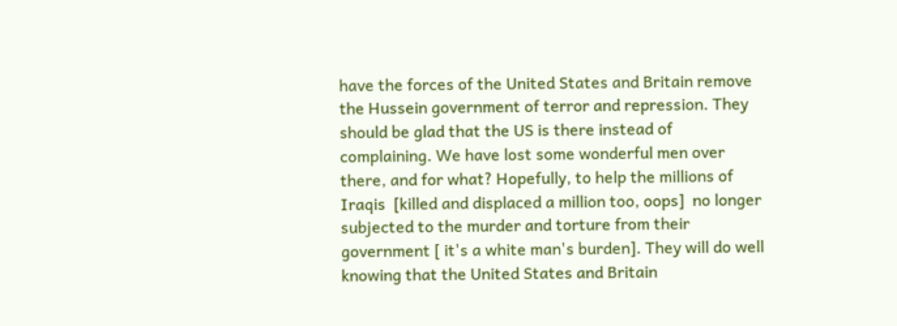have the forces of the United States and Britain remove the Hussein government of terror and repression. They should be glad that the US is there instead of complaining. We have lost some wonderful men over there, and for what? Hopefully, to help the millions of Iraqis  [killed and displaced a million too, oops]  no longer subjected to the murder and torture from their government [ it's a white man's burden]. They will do well knowing that the United States and Britain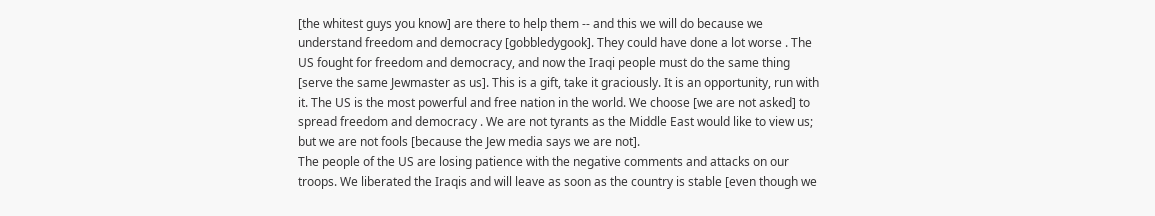[the whitest guys you know] are there to help them -- and this we will do because we understand freedom and democracy [gobbledygook]. They could have done a lot worse . The US fought for freedom and democracy, and now the Iraqi people must do the same thing [serve the same Jewmaster as us]. This is a gift, take it graciously. It is an opportunity, run with it. The US is the most powerful and free nation in the world. We choose [we are not asked] to spread freedom and democracy . We are not tyrants as the Middle East would like to view us; but we are not fools [because the Jew media says we are not].
The people of the US are losing patience with the negative comments and attacks on our troops. We liberated the Iraqis and will leave as soon as the country is stable [even though we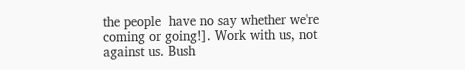the people  have no say whether we're coming or going!]. Work with us, not against us. Bush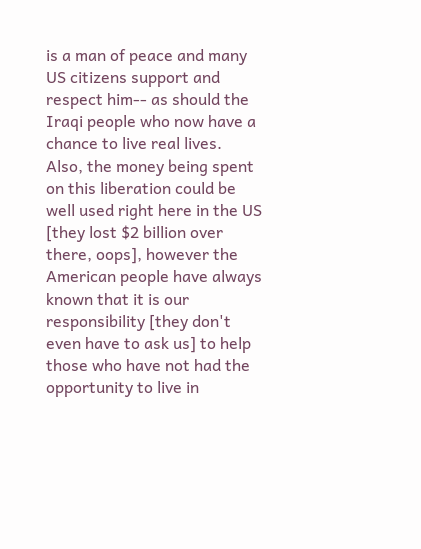is a man of peace and many US citizens support and respect him-- as should the Iraqi people who now have a chance to live real lives.
Also, the money being spent on this liberation could be well used right here in the US [they lost $2 billion over there, oops], however the American people have always known that it is our responsibility [they don't even have to ask us] to help those who have not had the opportunity to live in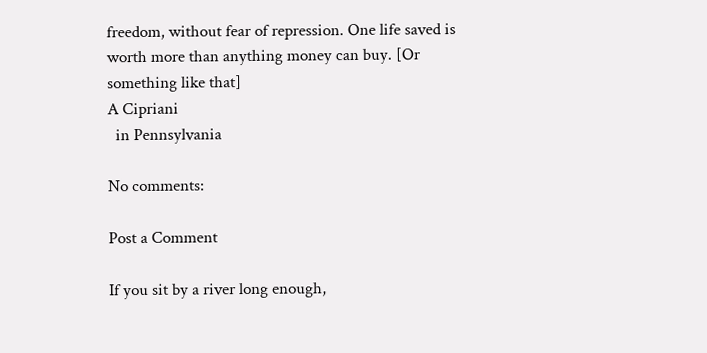freedom, without fear of repression. One life saved is worth more than anything money can buy. [Or something like that]
A Cipriani
  in Pennsylvania

No comments:

Post a Comment

If you sit by a river long enough,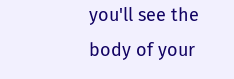you'll see the body of your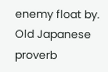enemy float by.
Old Japanese proverb